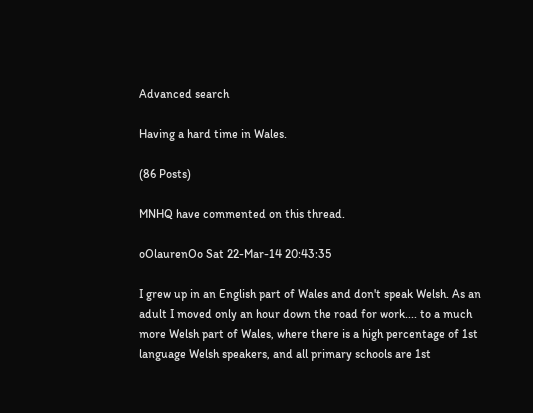Advanced search

Having a hard time in Wales.

(86 Posts)

MNHQ have commented on this thread.

oOlaurenOo Sat 22-Mar-14 20:43:35

I grew up in an English part of Wales and don't speak Welsh. As an adult I moved only an hour down the road for work.... to a much more Welsh part of Wales, where there is a high percentage of 1st language Welsh speakers, and all primary schools are 1st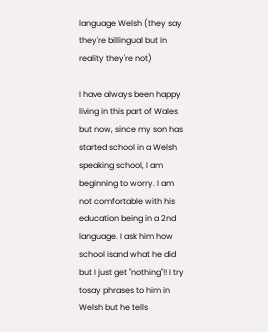language Welsh (they say they're billingual but in reality they're not)

I have always been happy living in this part of Wales but now, since my son has started school in a Welsh speaking school, I am beginning to worry. I am not comfortable with his education being in a 2nd language. I ask him how school isand what he did but I just get "nothing"!! I try tosay phrases to him in Welsh but he tells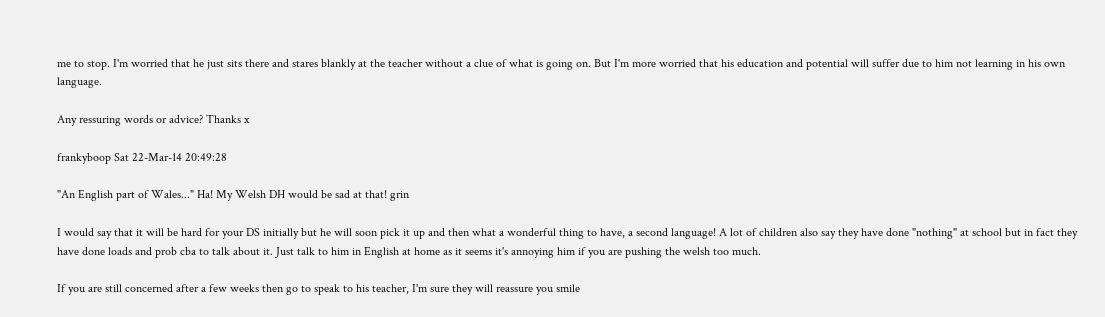me to stop. I'm worried that he just sits there and stares blankly at the teacher without a clue of what is going on. But I'm more worried that his education and potential will suffer due to him not learning in his own language.

Any ressuring words or advice? Thanks x

frankyboop Sat 22-Mar-14 20:49:28

"An English part of Wales..." Ha! My Welsh DH would be sad at that! grin

I would say that it will be hard for your DS initially but he will soon pick it up and then what a wonderful thing to have, a second language! A lot of children also say they have done "nothing" at school but in fact they have done loads and prob cba to talk about it. Just talk to him in English at home as it seems it's annoying him if you are pushing the welsh too much.

If you are still concerned after a few weeks then go to speak to his teacher, I'm sure they will reassure you smile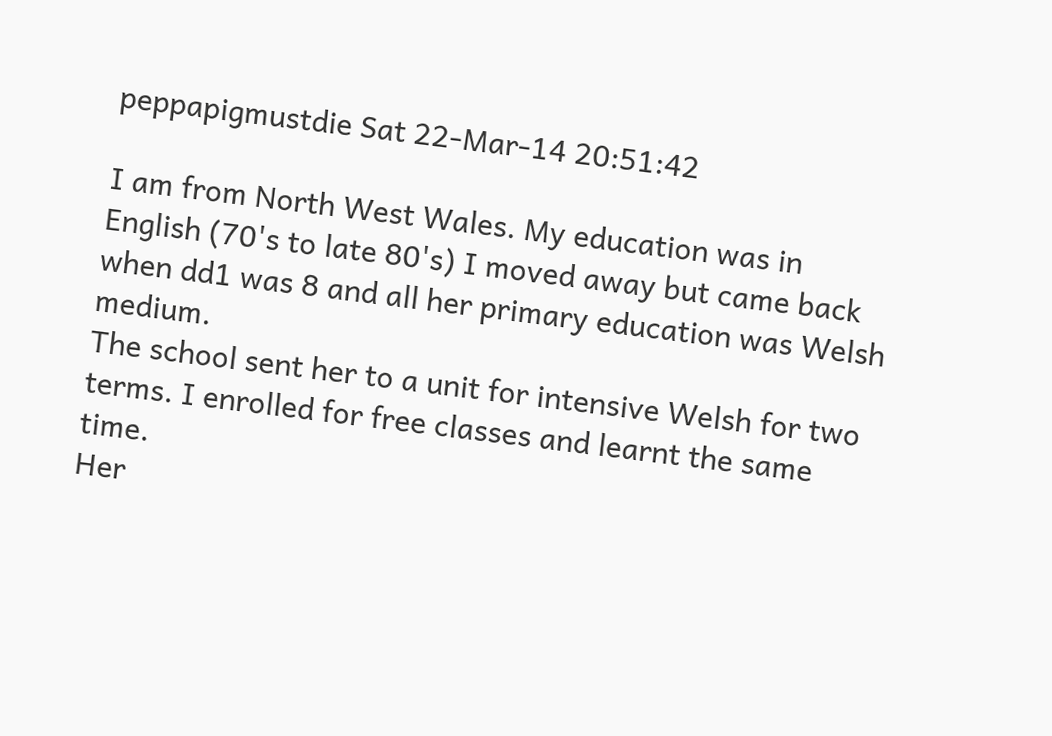peppapigmustdie Sat 22-Mar-14 20:51:42

I am from North West Wales. My education was in English (70's to late 80's) I moved away but came back when dd1 was 8 and all her primary education was Welsh medium.
The school sent her to a unit for intensive Welsh for two terms. I enrolled for free classes and learnt the same time.
Her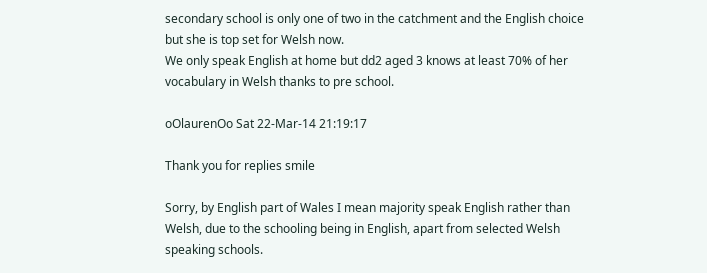secondary school is only one of two in the catchment and the English choice but she is top set for Welsh now.
We only speak English at home but dd2 aged 3 knows at least 70% of her vocabulary in Welsh thanks to pre school.

oOlaurenOo Sat 22-Mar-14 21:19:17

Thank you for replies smile

Sorry, by English part of Wales I mean majority speak English rather than Welsh, due to the schooling being in English, apart from selected Welsh speaking schools.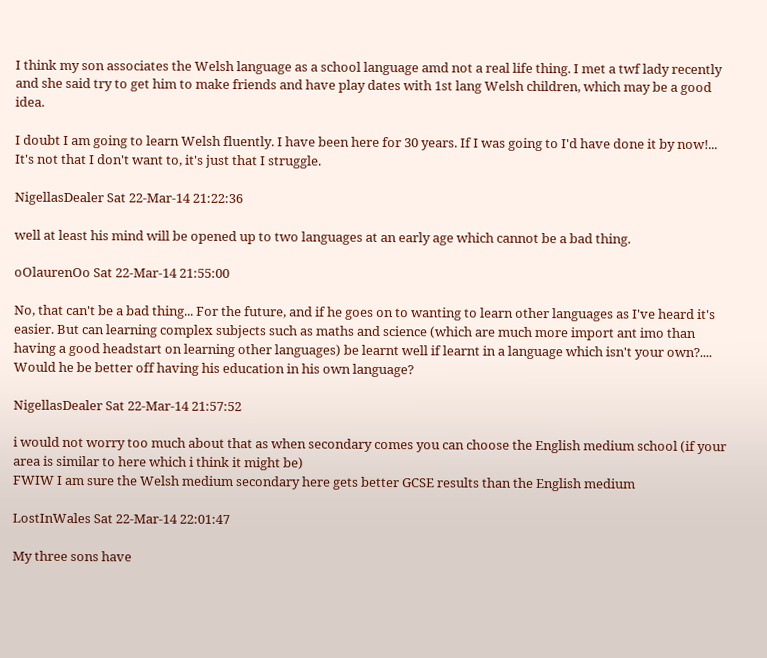I think my son associates the Welsh language as a school language amd not a real life thing. I met a twf lady recently and she said try to get him to make friends and have play dates with 1st lang Welsh children, which may be a good idea.

I doubt I am going to learn Welsh fluently. I have been here for 30 years. If I was going to I'd have done it by now!... It's not that I don't want to, it's just that I struggle.

NigellasDealer Sat 22-Mar-14 21:22:36

well at least his mind will be opened up to two languages at an early age which cannot be a bad thing.

oOlaurenOo Sat 22-Mar-14 21:55:00

No, that can't be a bad thing... For the future, and if he goes on to wanting to learn other languages as I've heard it's easier. But can learning complex subjects such as maths and science (which are much more import ant imo than having a good headstart on learning other languages) be learnt well if learnt in a language which isn't your own?.... Would he be better off having his education in his own language?

NigellasDealer Sat 22-Mar-14 21:57:52

i would not worry too much about that as when secondary comes you can choose the English medium school (if your area is similar to here which i think it might be)
FWIW I am sure the Welsh medium secondary here gets better GCSE results than the English medium

LostInWales Sat 22-Mar-14 22:01:47

My three sons have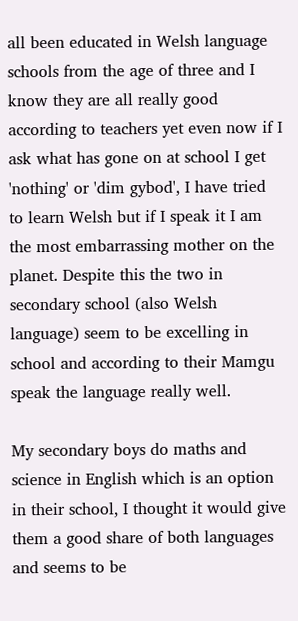all been educated in Welsh language schools from the age of three and I know they are all really good according to teachers yet even now if I ask what has gone on at school I get 'nothing' or 'dim gybod', I have tried to learn Welsh but if I speak it I am the most embarrassing mother on the planet. Despite this the two in secondary school (also Welsh language) seem to be excelling in school and according to their Mamgu speak the language really well.

My secondary boys do maths and science in English which is an option in their school, I thought it would give them a good share of both languages and seems to be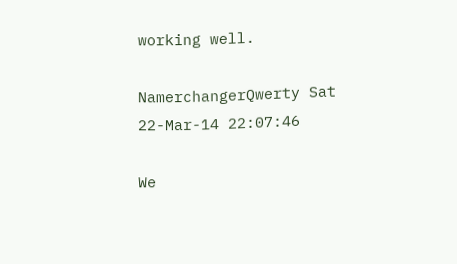working well.

NamerchangerQwerty Sat 22-Mar-14 22:07:46

We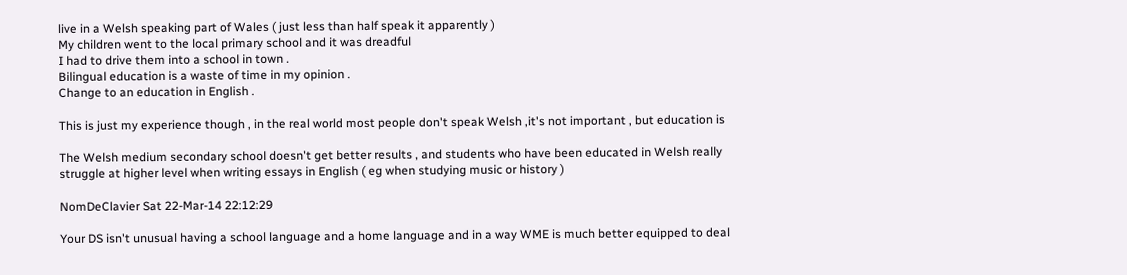live in a Welsh speaking part of Wales ( just less than half speak it apparently )
My children went to the local primary school and it was dreadful
I had to drive them into a school in town .
Bilingual education is a waste of time in my opinion .
Change to an education in English .

This is just my experience though , in the real world most people don't speak Welsh ,it's not important , but education is

The Welsh medium secondary school doesn't get better results , and students who have been educated in Welsh really struggle at higher level when writing essays in English ( eg when studying music or history )

NomDeClavier Sat 22-Mar-14 22:12:29

Your DS isn't unusual having a school language and a home language and in a way WME is much better equipped to deal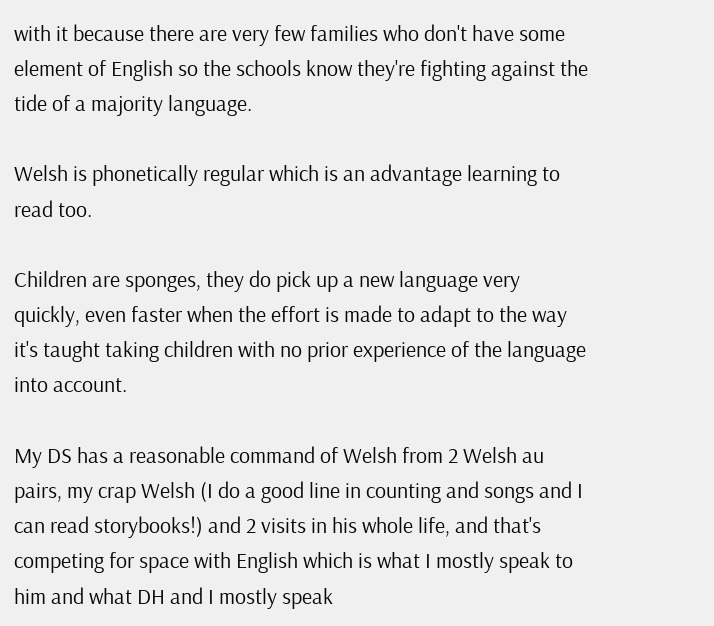with it because there are very few families who don't have some element of English so the schools know they're fighting against the tide of a majority language.

Welsh is phonetically regular which is an advantage learning to read too.

Children are sponges, they do pick up a new language very quickly, even faster when the effort is made to adapt to the way it's taught taking children with no prior experience of the language into account.

My DS has a reasonable command of Welsh from 2 Welsh au pairs, my crap Welsh (I do a good line in counting and songs and I can read storybooks!) and 2 visits in his whole life, and that's competing for space with English which is what I mostly speak to him and what DH and I mostly speak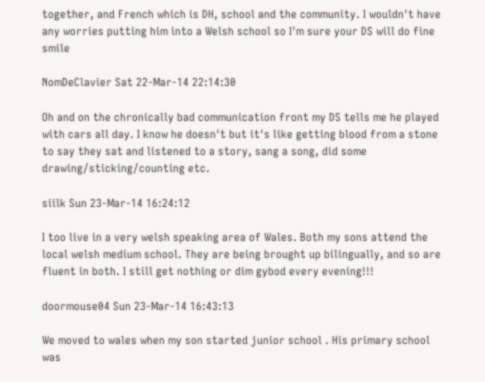together, and French which is DH, school and the community. I wouldn't have any worries putting him into a Welsh school so I'm sure your DS will do fine smile

NomDeClavier Sat 22-Mar-14 22:14:30

Oh and on the chronically bad communication front my DS tells me he played with cars all day. I know he doesn't but it's like getting blood from a stone to say they sat and listened to a story, sang a song, did some drawing/sticking/counting etc.

siilk Sun 23-Mar-14 16:24:12

I too live in a very welsh speaking area of Wales. Both my sons attend the local welsh medium school. They are being brought up bilingually, and so are fluent in both. I still get nothing or dim gybod every evening!!!

doormouse04 Sun 23-Mar-14 16:43:13

We moved to wales when my son started junior school . His primary school was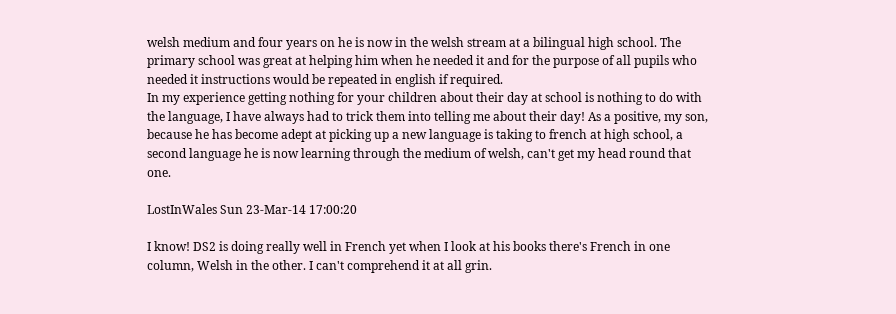welsh medium and four years on he is now in the welsh stream at a bilingual high school. The primary school was great at helping him when he needed it and for the purpose of all pupils who needed it instructions would be repeated in english if required.
In my experience getting nothing for your children about their day at school is nothing to do with the language, I have always had to trick them into telling me about their day! As a positive, my son, because he has become adept at picking up a new language is taking to french at high school, a second language he is now learning through the medium of welsh, can't get my head round that one.

LostInWales Sun 23-Mar-14 17:00:20

I know! DS2 is doing really well in French yet when I look at his books there's French in one column, Welsh in the other. I can't comprehend it at all grin.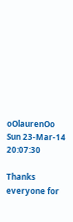oOlaurenOo Sun 23-Mar-14 20:07:30

Thanks everyone for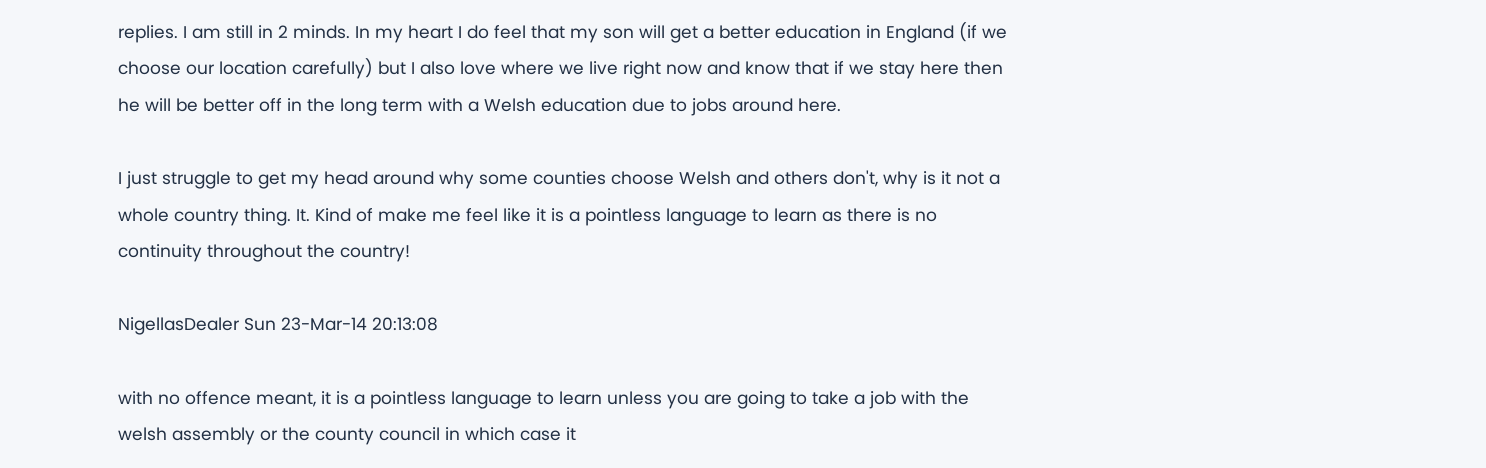replies. I am still in 2 minds. In my heart I do feel that my son will get a better education in England (if we choose our location carefully) but I also love where we live right now and know that if we stay here then he will be better off in the long term with a Welsh education due to jobs around here.

I just struggle to get my head around why some counties choose Welsh and others don't, why is it not a whole country thing. It. Kind of make me feel like it is a pointless language to learn as there is no continuity throughout the country!

NigellasDealer Sun 23-Mar-14 20:13:08

with no offence meant, it is a pointless language to learn unless you are going to take a job with the welsh assembly or the county council in which case it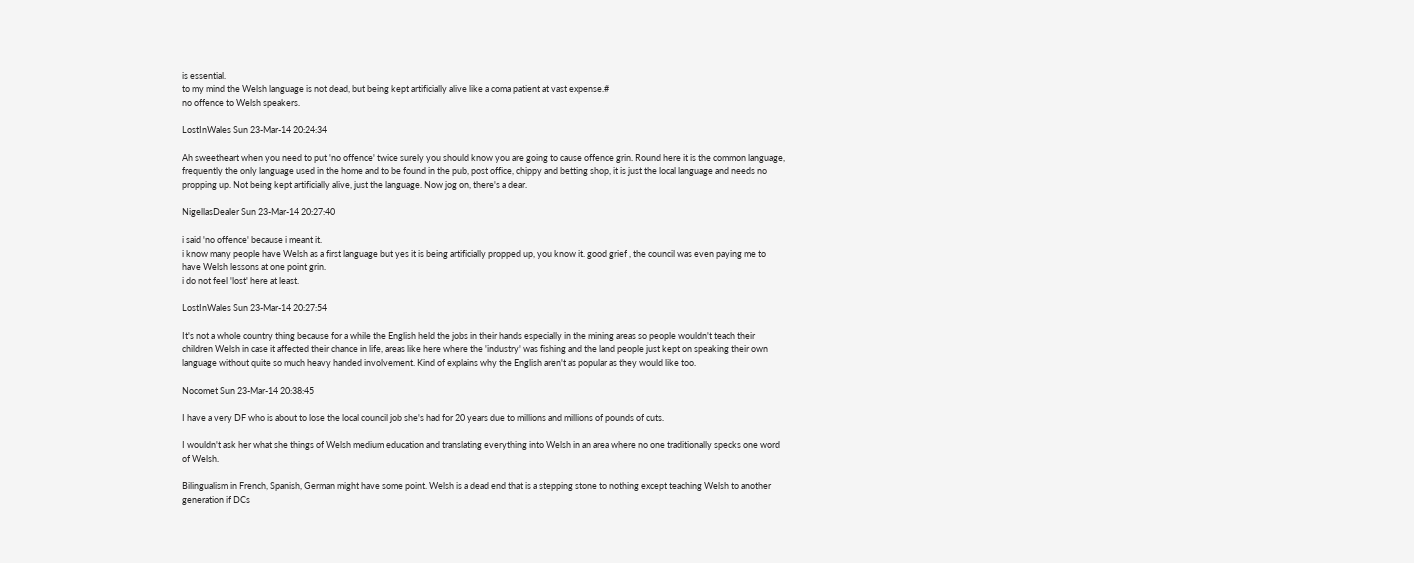is essential.
to my mind the Welsh language is not dead, but being kept artificially alive like a coma patient at vast expense.#
no offence to Welsh speakers.

LostInWales Sun 23-Mar-14 20:24:34

Ah sweetheart when you need to put 'no offence' twice surely you should know you are going to cause offence grin. Round here it is the common language, frequently the only language used in the home and to be found in the pub, post office, chippy and betting shop, it is just the local language and needs no propping up. Not being kept artificially alive, just the language. Now jog on, there's a dear.

NigellasDealer Sun 23-Mar-14 20:27:40

i said 'no offence' because i meant it.
i know many people have Welsh as a first language but yes it is being artificially propped up, you know it. good grief , the council was even paying me to have Welsh lessons at one point grin.
i do not feel 'lost' here at least.

LostInWales Sun 23-Mar-14 20:27:54

It's not a whole country thing because for a while the English held the jobs in their hands especially in the mining areas so people wouldn't teach their children Welsh in case it affected their chance in life, areas like here where the 'industry' was fishing and the land people just kept on speaking their own language without quite so much heavy handed involvement. Kind of explains why the English aren't as popular as they would like too.

Nocomet Sun 23-Mar-14 20:38:45

I have a very DF who is about to lose the local council job she's had for 20 years due to millions and millions of pounds of cuts.

I wouldn't ask her what she things of Welsh medium education and translating everything into Welsh in an area where no one traditionally specks one word of Welsh.

Bilingualism in French, Spanish, German might have some point. Welsh is a dead end that is a stepping stone to nothing except teaching Welsh to another generation if DCs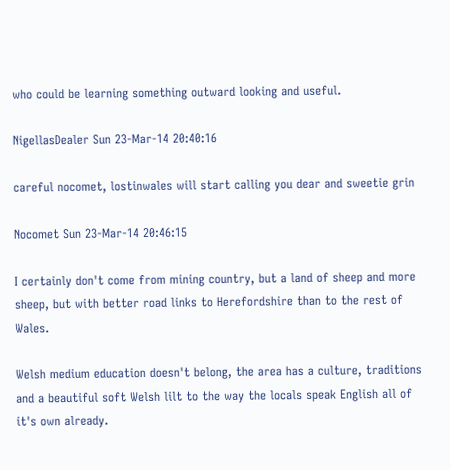who could be learning something outward looking and useful.

NigellasDealer Sun 23-Mar-14 20:40:16

careful nocomet, lostinwales will start calling you dear and sweetie grin

Nocomet Sun 23-Mar-14 20:46:15

I certainly don't come from mining country, but a land of sheep and more sheep, but with better road links to Herefordshire than to the rest of Wales.

Welsh medium education doesn't belong, the area has a culture, traditions and a beautiful soft Welsh lilt to the way the locals speak English all of it's own already.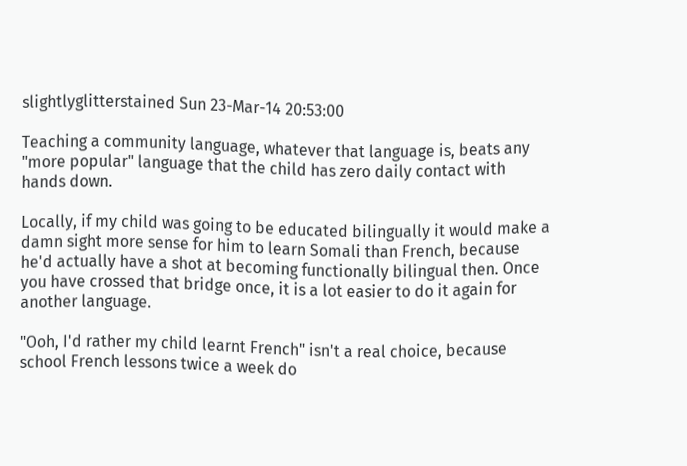slightlyglitterstained Sun 23-Mar-14 20:53:00

Teaching a community language, whatever that language is, beats any "more popular" language that the child has zero daily contact with hands down.

Locally, if my child was going to be educated bilingually it would make a damn sight more sense for him to learn Somali than French, because he'd actually have a shot at becoming functionally bilingual then. Once you have crossed that bridge once, it is a lot easier to do it again for another language.

"Ooh, I'd rather my child learnt French" isn't a real choice, because school French lessons twice a week do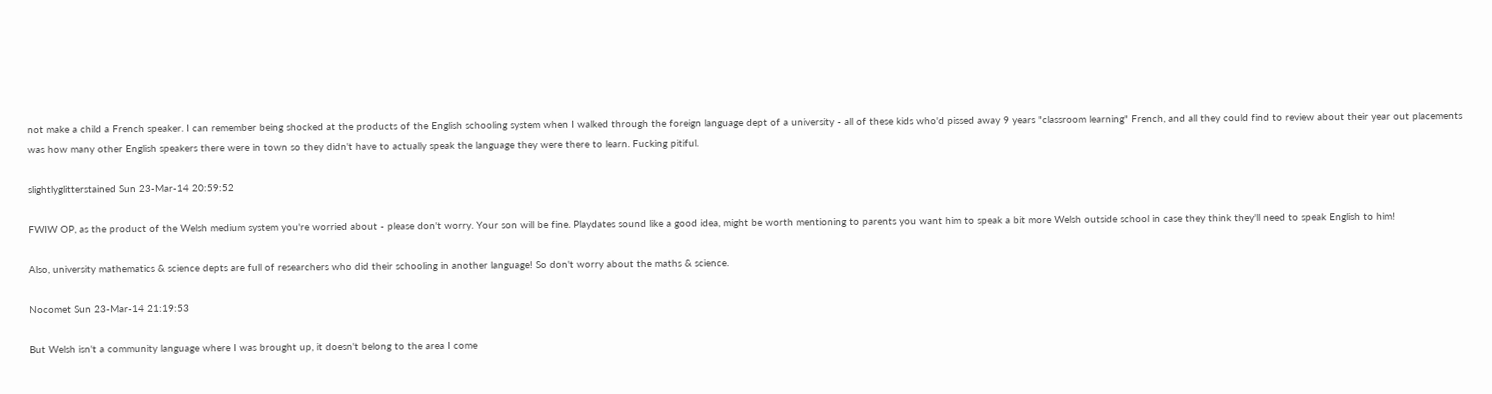not make a child a French speaker. I can remember being shocked at the products of the English schooling system when I walked through the foreign language dept of a university - all of these kids who'd pissed away 9 years "classroom learning" French, and all they could find to review about their year out placements was how many other English speakers there were in town so they didn't have to actually speak the language they were there to learn. Fucking pitiful.

slightlyglitterstained Sun 23-Mar-14 20:59:52

FWIW OP, as the product of the Welsh medium system you're worried about - please don't worry. Your son will be fine. Playdates sound like a good idea, might be worth mentioning to parents you want him to speak a bit more Welsh outside school in case they think they'll need to speak English to him!

Also, university mathematics & science depts are full of researchers who did their schooling in another language! So don't worry about the maths & science.

Nocomet Sun 23-Mar-14 21:19:53

But Welsh isn't a community language where I was brought up, it doesn't belong to the area I come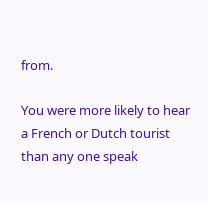from.

You were more likely to hear a French or Dutch tourist than any one speak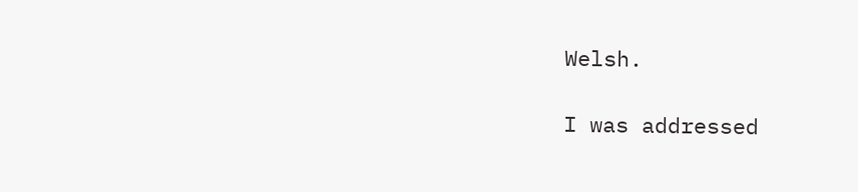Welsh.

I was addressed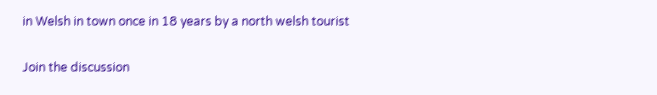in Welsh in town once in 18 years by a north welsh tourist

Join the discussion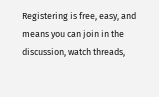Registering is free, easy, and means you can join in the discussion, watch threads,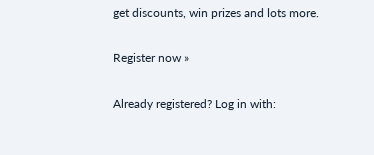get discounts, win prizes and lots more.

Register now »

Already registered? Log in with: